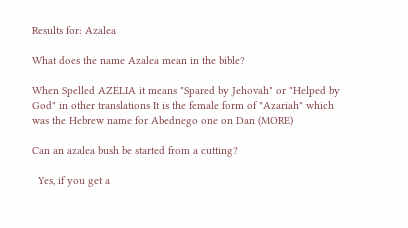Results for: Azalea

What does the name Azalea mean in the bible?

When Spelled AZELIA it means "Spared by Jehovah" or "Helped by God" in other translations It is the female form of "Azariah" which was the Hebrew name for Abednego one on Dan (MORE)

Can an azalea bush be started from a cutting?

  Yes, if you get a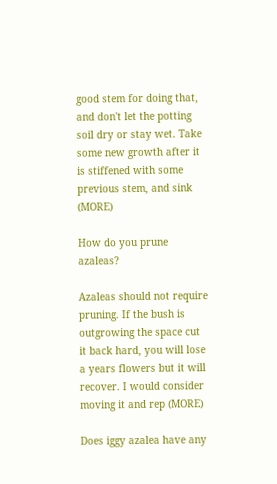good stem for doing that, and don't let the potting soil dry or stay wet. Take some new growth after it is stiffened with some previous stem, and sink (MORE)

How do you prune azaleas?

Azaleas should not require pruning. If the bush is outgrowing the space cut it back hard, you will lose a years flowers but it will recover. I would consider moving it and rep (MORE)

Does iggy azalea have any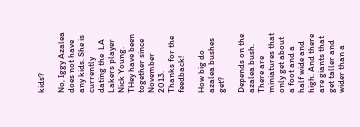kids?

No, Iggy Azalea does not have any kids. She is currently dating the  LA Lakers player Nick Young. THey have been together since November  2013.
Thanks for the feedback!

How big do azalea bushes get?

Depends on the azalea bush. There are miniatures that only get about a foot and a half wide and high. And there are giants that get taller and wider than a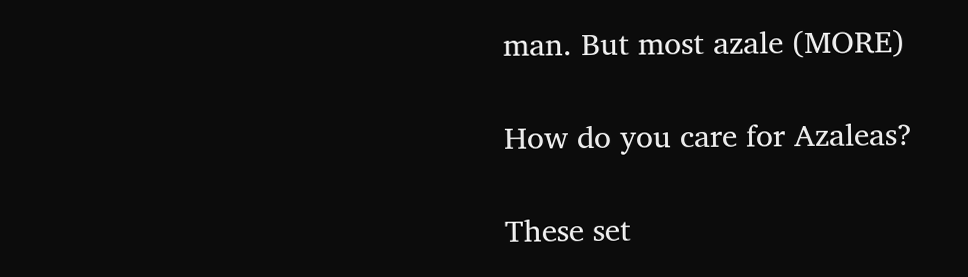man. But most azale (MORE)

How do you care for Azaleas?

These set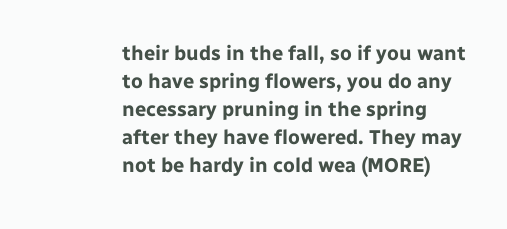their buds in the fall, so if you want to have spring flowers, you do any necessary pruning in the spring after they have flowered. They may not be hardy in cold wea (MORE)